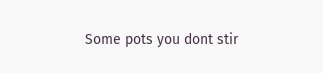Some pots you dont stir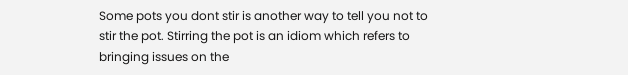Some pots you dont stir is another way to tell you not to stir the pot. Stirring the pot is an idiom which refers to bringing issues on the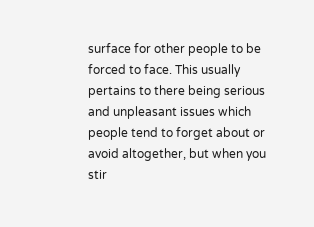surface for other people to be forced to face. This usually pertains to there being serious and unpleasant issues which people tend to forget about or avoid altogether, but when you stir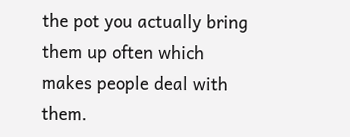the pot you actually bring them up often which makes people deal with them.